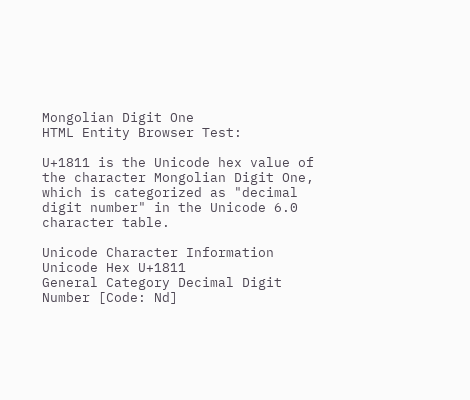Mongolian Digit One
HTML Entity Browser Test:

U+1811 is the Unicode hex value of the character Mongolian Digit One, which is categorized as "decimal digit number" in the Unicode 6.0 character table.

Unicode Character Information
Unicode Hex U+1811
General Category Decimal Digit Number [Code: Nd]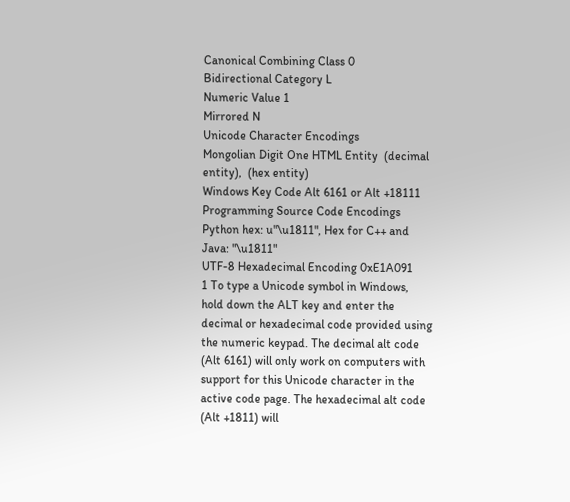Canonical Combining Class 0
Bidirectional Category L
Numeric Value 1
Mirrored N
Unicode Character Encodings
Mongolian Digit One HTML Entity  (decimal entity),  (hex entity)
Windows Key Code Alt 6161 or Alt +18111
Programming Source Code Encodings Python hex: u"\u1811", Hex for C++ and Java: "\u1811"
UTF-8 Hexadecimal Encoding 0xE1A091
1 To type a Unicode symbol in Windows, hold down the ALT key and enter the decimal or hexadecimal code provided using the numeric keypad. The decimal alt code (Alt 6161) will only work on computers with support for this Unicode character in the active code page. The hexadecimal alt code (Alt +1811) will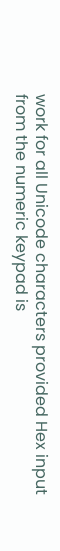work for all Unicode characters provided Hex input from the numeric keypad is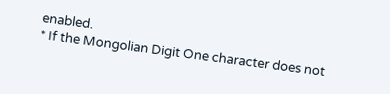enabled.
* If the Mongolian Digit One character does not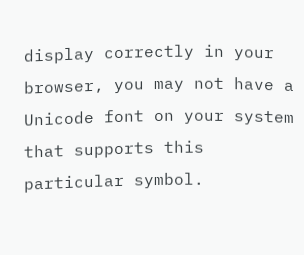display correctly in your browser, you may not have a Unicode font on your system that supports this particular symbol.